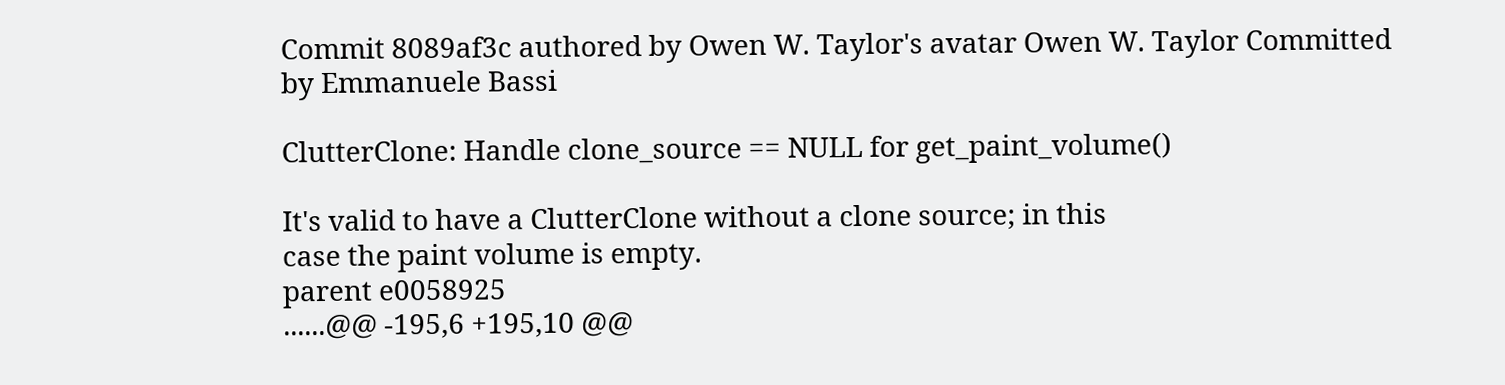Commit 8089af3c authored by Owen W. Taylor's avatar Owen W. Taylor Committed by Emmanuele Bassi

ClutterClone: Handle clone_source == NULL for get_paint_volume()

It's valid to have a ClutterClone without a clone source; in this
case the paint volume is empty.
parent e0058925
......@@ -195,6 +195,10 @@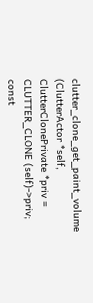clutter_clone_get_paint_volume (ClutterActor *self,
ClutterClonePrivate *priv = CLUTTER_CLONE (self)->priv;
const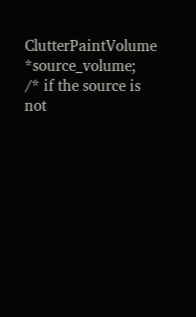ClutterPaintVolume *source_volume;
/* if the source is not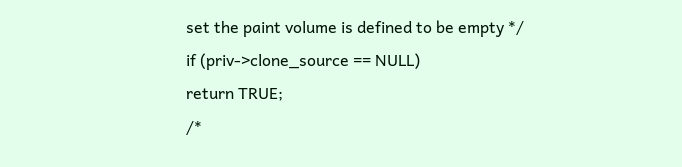set the paint volume is defined to be empty */
if (priv->clone_source == NULL)
return TRUE;
/*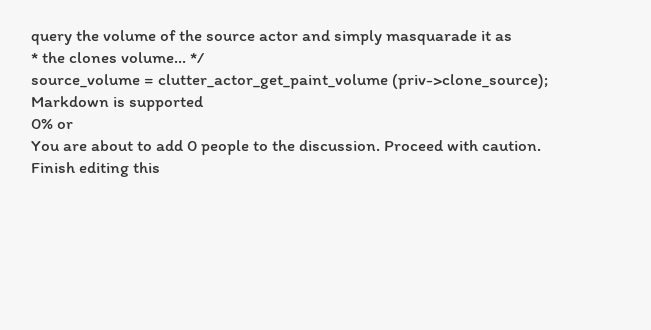query the volume of the source actor and simply masquarade it as
* the clones volume... */
source_volume = clutter_actor_get_paint_volume (priv->clone_source);
Markdown is supported
0% or
You are about to add 0 people to the discussion. Proceed with caution.
Finish editing this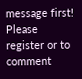message first!
Please register or to comment